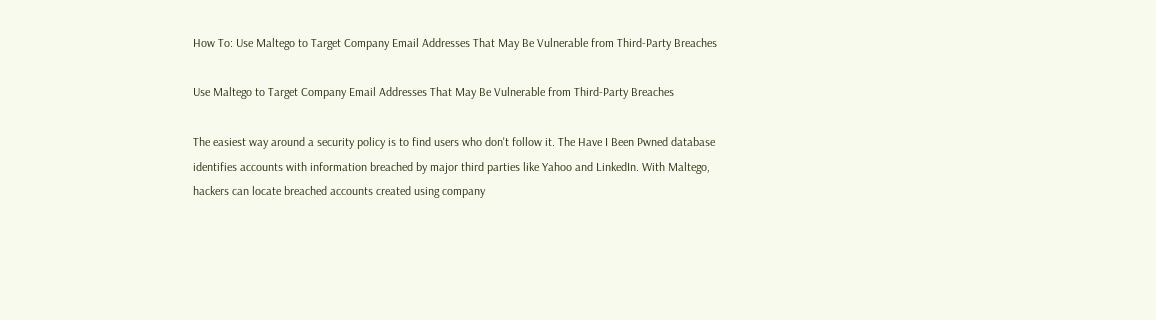How To: Use Maltego to Target Company Email Addresses That May Be Vulnerable from Third-Party Breaches

Use Maltego to Target Company Email Addresses That May Be Vulnerable from Third-Party Breaches

The easiest way around a security policy is to find users who don't follow it. The Have I Been Pwned database identifies accounts with information breached by major third parties like Yahoo and LinkedIn. With Maltego, hackers can locate breached accounts created using company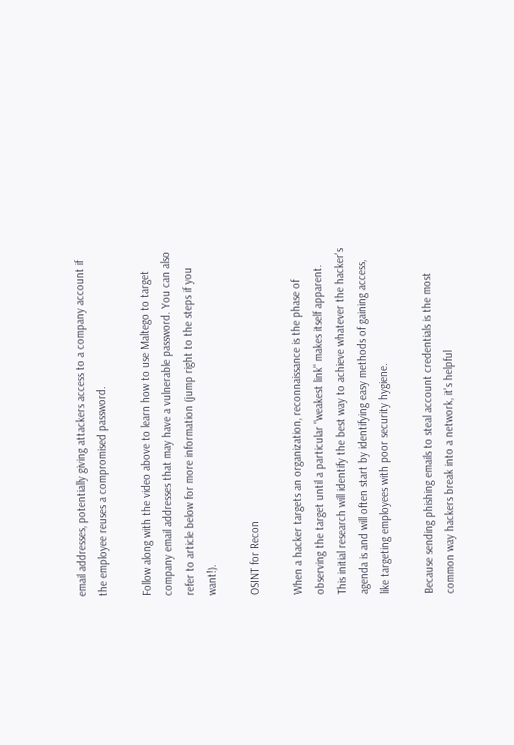email addresses, potentially giving attackers access to a company account if the employee reuses a compromised password.

Follow along with the video above to learn how to use Maltego to target company email addresses that may have a vulnerable password. You can also refer to article below for more information (jump right to the steps if you want!).

OSINT for Recon

When a hacker targets an organization, reconnaissance is the phase of observing the target until a particular "weakest link" makes itself apparent. This initial research will identify the best way to achieve whatever the hacker's agenda is and will often start by identifying easy methods of gaining access, like targeting employees with poor security hygiene.

Because sending phishing emails to steal account credentials is the most common way hackers break into a network, it's helpful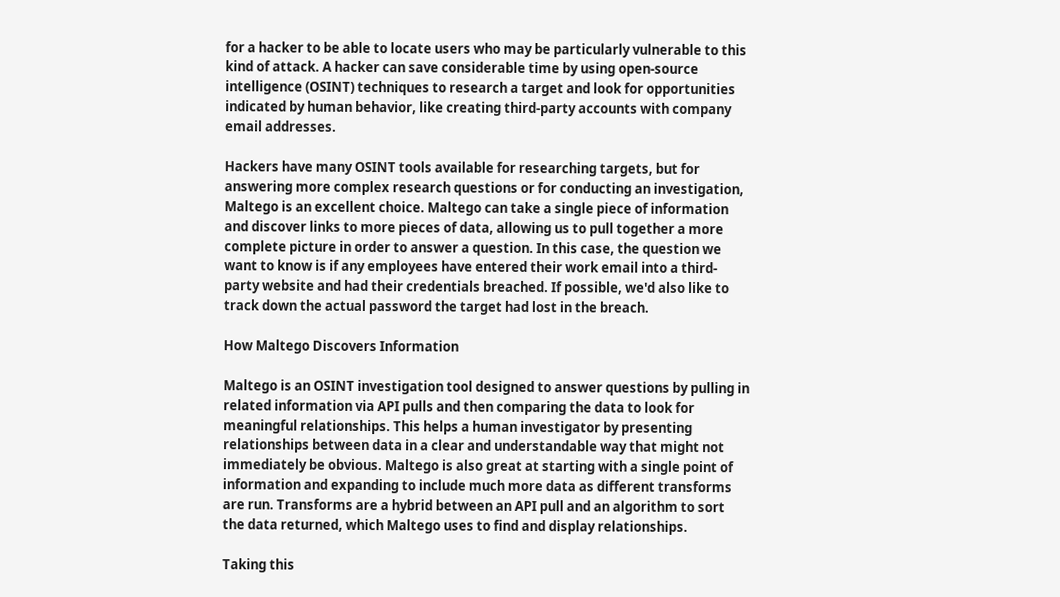for a hacker to be able to locate users who may be particularly vulnerable to this kind of attack. A hacker can save considerable time by using open-source intelligence (OSINT) techniques to research a target and look for opportunities indicated by human behavior, like creating third-party accounts with company email addresses.

Hackers have many OSINT tools available for researching targets, but for answering more complex research questions or for conducting an investigation, Maltego is an excellent choice. Maltego can take a single piece of information and discover links to more pieces of data, allowing us to pull together a more complete picture in order to answer a question. In this case, the question we want to know is if any employees have entered their work email into a third-party website and had their credentials breached. If possible, we'd also like to track down the actual password the target had lost in the breach.

How Maltego Discovers Information

Maltego is an OSINT investigation tool designed to answer questions by pulling in related information via API pulls and then comparing the data to look for meaningful relationships. This helps a human investigator by presenting relationships between data in a clear and understandable way that might not immediately be obvious. Maltego is also great at starting with a single point of information and expanding to include much more data as different transforms are run. Transforms are a hybrid between an API pull and an algorithm to sort the data returned, which Maltego uses to find and display relationships.

Taking this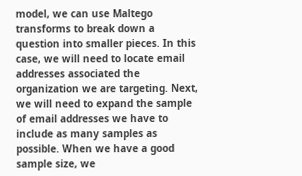model, we can use Maltego transforms to break down a question into smaller pieces. In this case, we will need to locate email addresses associated the organization we are targeting. Next, we will need to expand the sample of email addresses we have to include as many samples as possible. When we have a good sample size, we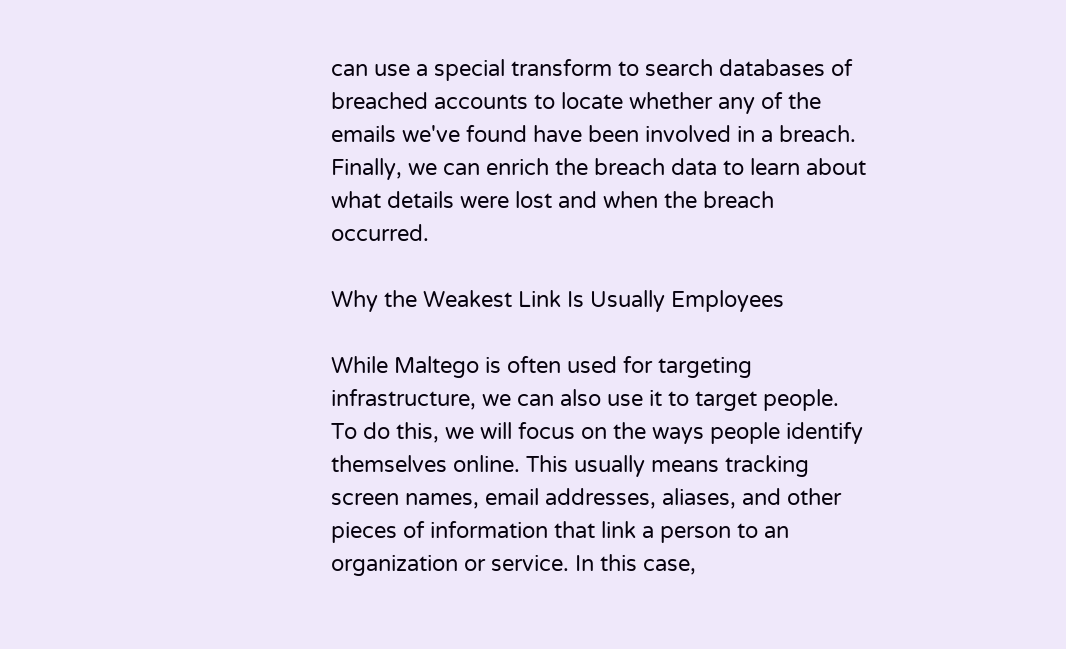can use a special transform to search databases of breached accounts to locate whether any of the emails we've found have been involved in a breach. Finally, we can enrich the breach data to learn about what details were lost and when the breach occurred.

Why the Weakest Link Is Usually Employees

While Maltego is often used for targeting infrastructure, we can also use it to target people. To do this, we will focus on the ways people identify themselves online. This usually means tracking screen names, email addresses, aliases, and other pieces of information that link a person to an organization or service. In this case,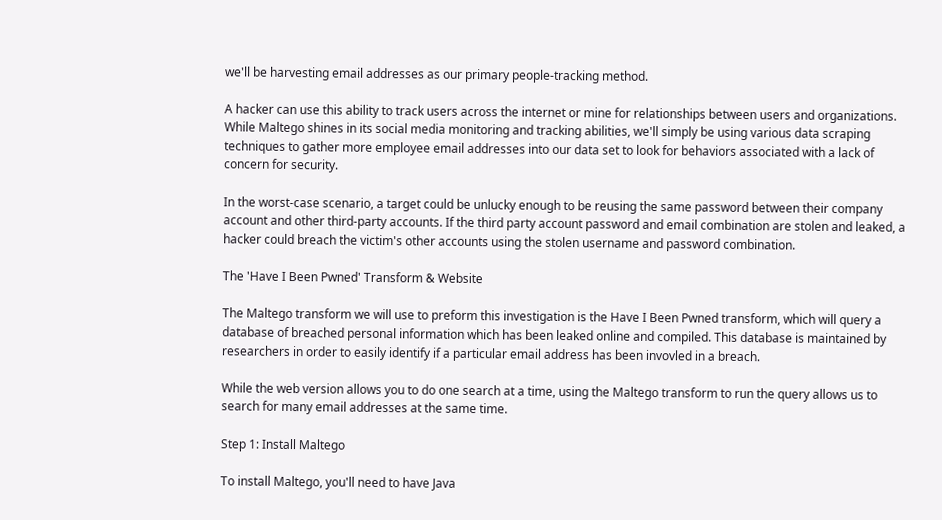we'll be harvesting email addresses as our primary people-tracking method.

A hacker can use this ability to track users across the internet or mine for relationships between users and organizations. While Maltego shines in its social media monitoring and tracking abilities, we'll simply be using various data scraping techniques to gather more employee email addresses into our data set to look for behaviors associated with a lack of concern for security.

In the worst-case scenario, a target could be unlucky enough to be reusing the same password between their company account and other third-party accounts. If the third party account password and email combination are stolen and leaked, a hacker could breach the victim's other accounts using the stolen username and password combination.

The 'Have I Been Pwned' Transform & Website

The Maltego transform we will use to preform this investigation is the Have I Been Pwned transform, which will query a database of breached personal information which has been leaked online and compiled. This database is maintained by researchers in order to easily identify if a particular email address has been invovled in a breach.

While the web version allows you to do one search at a time, using the Maltego transform to run the query allows us to search for many email addresses at the same time.

Step 1: Install Maltego

To install Maltego, you'll need to have Java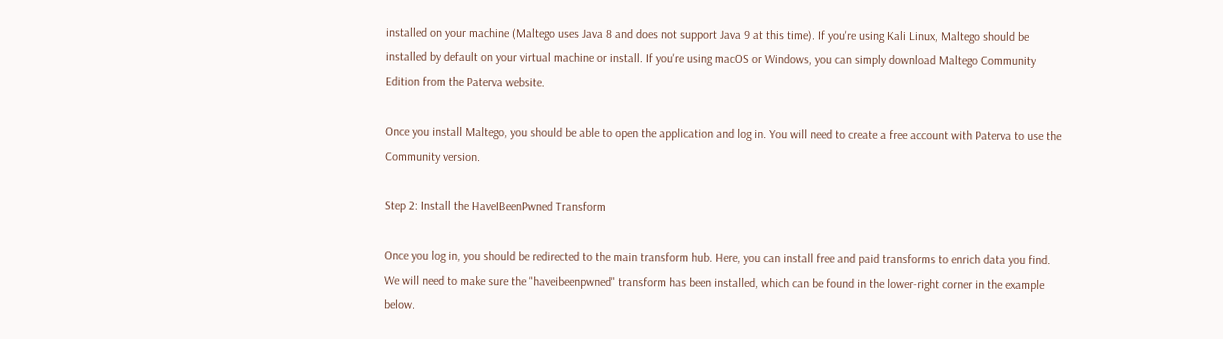installed on your machine (Maltego uses Java 8 and does not support Java 9 at this time). If you're using Kali Linux, Maltego should be installed by default on your virtual machine or install. If you're using macOS or Windows, you can simply download Maltego Community Edition from the Paterva website.

Once you install Maltego, you should be able to open the application and log in. You will need to create a free account with Paterva to use the Community version.

Step 2: Install the HaveIBeenPwned Transform

Once you log in, you should be redirected to the main transform hub. Here, you can install free and paid transforms to enrich data you find. We will need to make sure the "haveibeenpwned" transform has been installed, which can be found in the lower-right corner in the example below.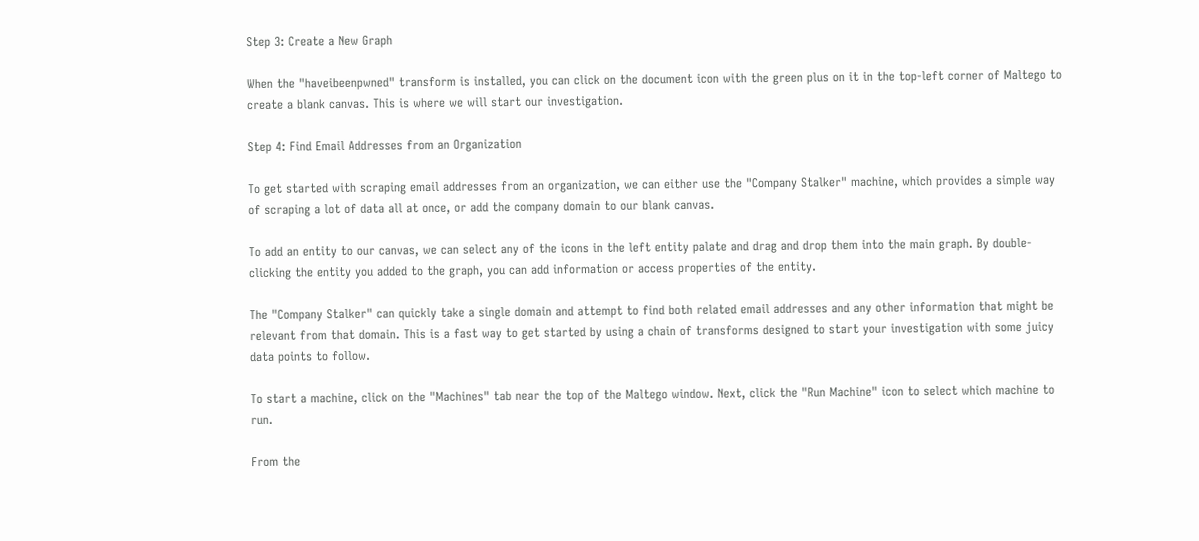Step 3: Create a New Graph

When the "haveibeenpwned" transform is installed, you can click on the document icon with the green plus on it in the top-left corner of Maltego to create a blank canvas. This is where we will start our investigation.

Step 4: Find Email Addresses from an Organization

To get started with scraping email addresses from an organization, we can either use the "Company Stalker" machine, which provides a simple way of scraping a lot of data all at once, or add the company domain to our blank canvas.

To add an entity to our canvas, we can select any of the icons in the left entity palate and drag and drop them into the main graph. By double-clicking the entity you added to the graph, you can add information or access properties of the entity.

The "Company Stalker" can quickly take a single domain and attempt to find both related email addresses and any other information that might be relevant from that domain. This is a fast way to get started by using a chain of transforms designed to start your investigation with some juicy data points to follow.

To start a machine, click on the "Machines" tab near the top of the Maltego window. Next, click the "Run Machine" icon to select which machine to run.

From the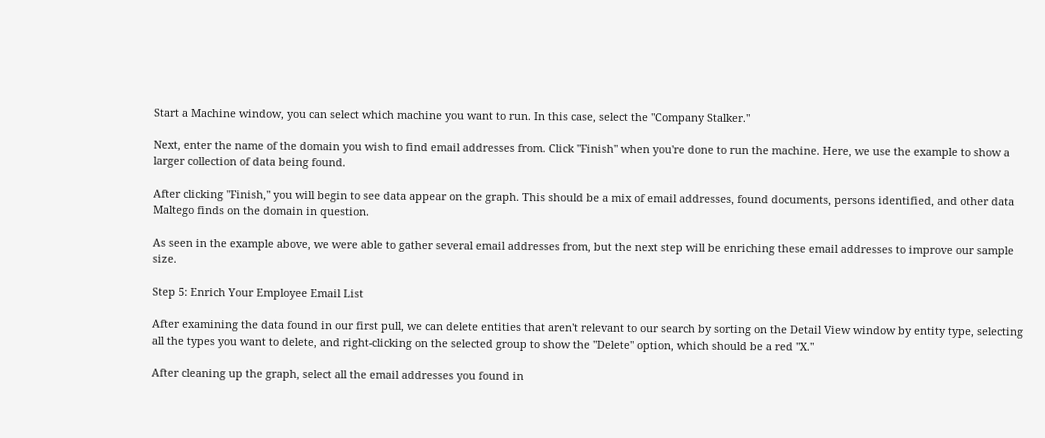Start a Machine window, you can select which machine you want to run. In this case, select the "Company Stalker."

Next, enter the name of the domain you wish to find email addresses from. Click "Finish" when you're done to run the machine. Here, we use the example to show a larger collection of data being found.

After clicking "Finish," you will begin to see data appear on the graph. This should be a mix of email addresses, found documents, persons identified, and other data Maltego finds on the domain in question.

As seen in the example above, we were able to gather several email addresses from, but the next step will be enriching these email addresses to improve our sample size.

Step 5: Enrich Your Employee Email List

After examining the data found in our first pull, we can delete entities that aren't relevant to our search by sorting on the Detail View window by entity type, selecting all the types you want to delete, and right-clicking on the selected group to show the "Delete" option, which should be a red "X."

After cleaning up the graph, select all the email addresses you found in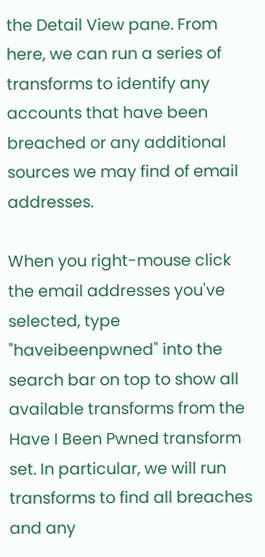the Detail View pane. From here, we can run a series of transforms to identify any accounts that have been breached or any additional sources we may find of email addresses.

When you right-mouse click the email addresses you've selected, type "haveibeenpwned" into the search bar on top to show all available transforms from the Have I Been Pwned transform set. In particular, we will run transforms to find all breaches and any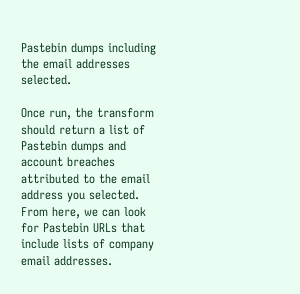Pastebin dumps including the email addresses selected.

Once run, the transform should return a list of Pastebin dumps and account breaches attributed to the email address you selected. From here, we can look for Pastebin URLs that include lists of company email addresses.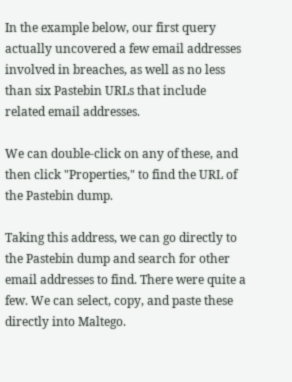In the example below, our first query actually uncovered a few email addresses involved in breaches, as well as no less than six Pastebin URLs that include related email addresses.

We can double-click on any of these, and then click "Properties," to find the URL of the Pastebin dump.

Taking this address, we can go directly to the Pastebin dump and search for other email addresses to find. There were quite a few. We can select, copy, and paste these directly into Maltego.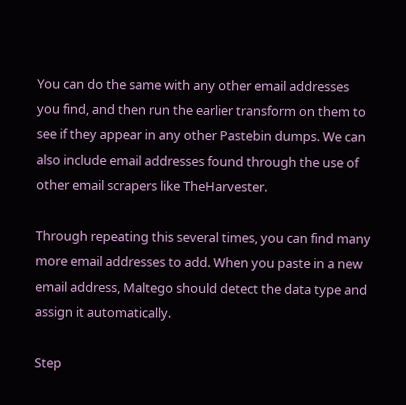You can do the same with any other email addresses you find, and then run the earlier transform on them to see if they appear in any other Pastebin dumps. We can also include email addresses found through the use of other email scrapers like TheHarvester.

Through repeating this several times, you can find many more email addresses to add. When you paste in a new email address, Maltego should detect the data type and assign it automatically.

Step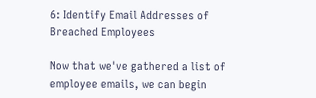6: Identify Email Addresses of Breached Employees

Now that we've gathered a list of employee emails, we can begin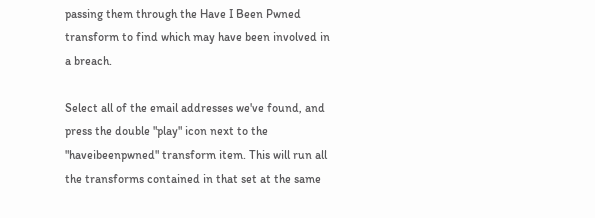passing them through the Have I Been Pwned transform to find which may have been involved in a breach.

Select all of the email addresses we've found, and press the double "play" icon next to the "haveibeenpwned" transform item. This will run all the transforms contained in that set at the same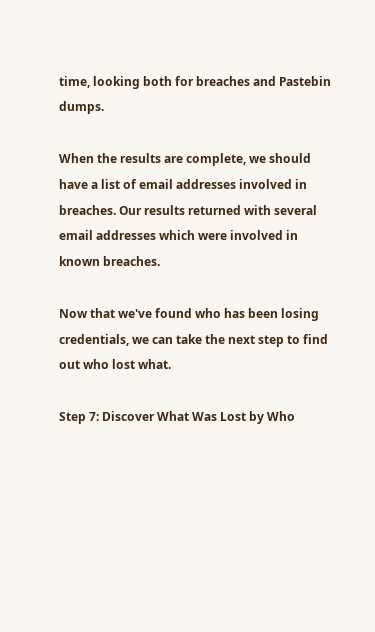time, looking both for breaches and Pastebin dumps.

When the results are complete, we should have a list of email addresses involved in breaches. Our results returned with several email addresses which were involved in known breaches.

Now that we've found who has been losing credentials, we can take the next step to find out who lost what.

Step 7: Discover What Was Lost by Who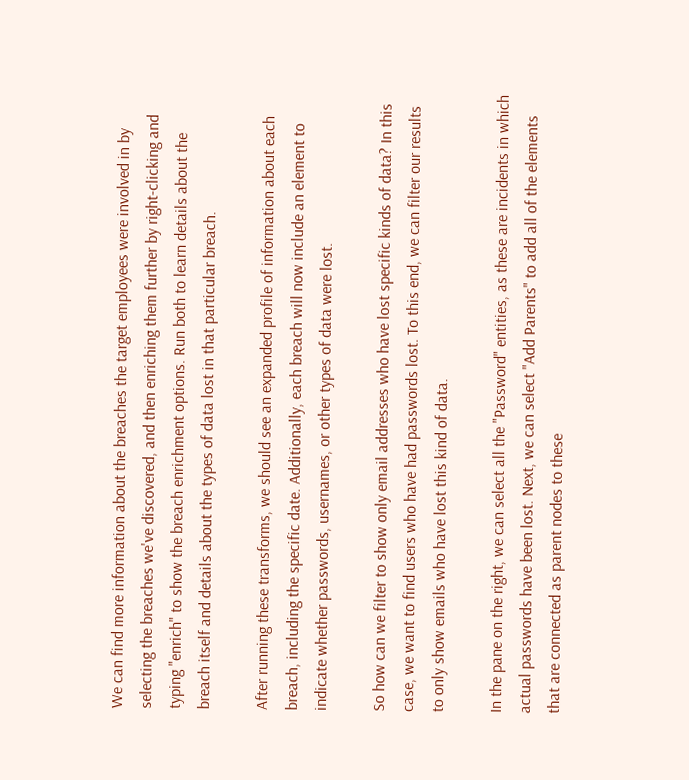We can find more information about the breaches the target employees were involved in by selecting the breaches we've discovered, and then enriching them further by right-clicking and typing "enrich" to show the breach enrichment options. Run both to learn details about the breach itself and details about the types of data lost in that particular breach.

After running these transforms, we should see an expanded profile of information about each breach, including the specific date. Additionally, each breach will now include an element to indicate whether passwords, usernames, or other types of data were lost.

So how can we filter to show only email addresses who have lost specific kinds of data? In this case, we want to find users who have had passwords lost. To this end, we can filter our results to only show emails who have lost this kind of data.

In the pane on the right, we can select all the "Password" entities, as these are incidents in which actual passwords have been lost. Next, we can select "Add Parents" to add all of the elements that are connected as parent nodes to these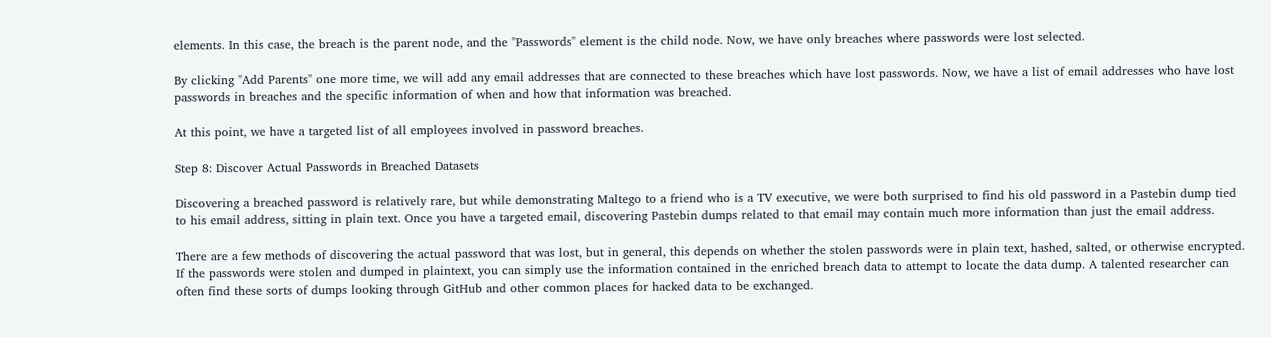elements. In this case, the breach is the parent node, and the "Passwords" element is the child node. Now, we have only breaches where passwords were lost selected.

By clicking "Add Parents" one more time, we will add any email addresses that are connected to these breaches which have lost passwords. Now, we have a list of email addresses who have lost passwords in breaches and the specific information of when and how that information was breached.

At this point, we have a targeted list of all employees involved in password breaches.

Step 8: Discover Actual Passwords in Breached Datasets

Discovering a breached password is relatively rare, but while demonstrating Maltego to a friend who is a TV executive, we were both surprised to find his old password in a Pastebin dump tied to his email address, sitting in plain text. Once you have a targeted email, discovering Pastebin dumps related to that email may contain much more information than just the email address.

There are a few methods of discovering the actual password that was lost, but in general, this depends on whether the stolen passwords were in plain text, hashed, salted, or otherwise encrypted. If the passwords were stolen and dumped in plaintext, you can simply use the information contained in the enriched breach data to attempt to locate the data dump. A talented researcher can often find these sorts of dumps looking through GitHub and other common places for hacked data to be exchanged.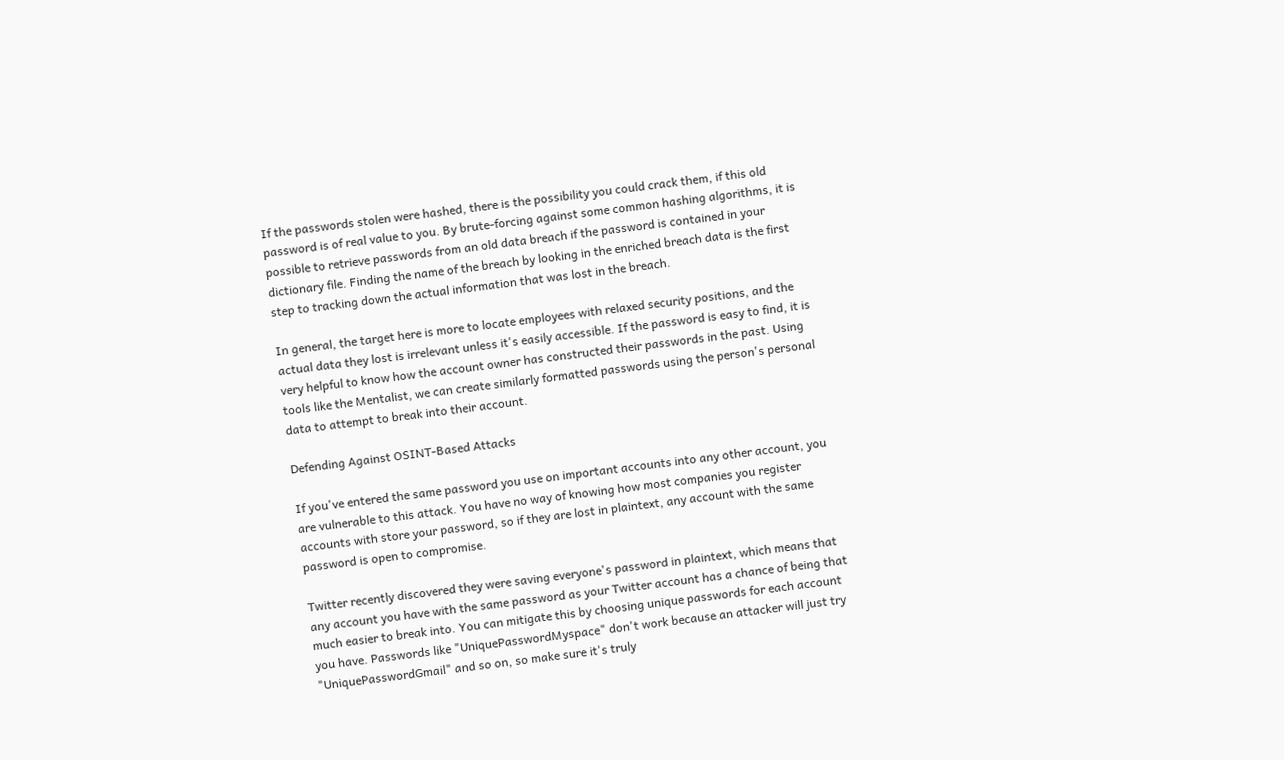If the passwords stolen were hashed, there is the possibility you could crack them, if this old password is of real value to you. By brute-forcing against some common hashing algorithms, it is possible to retrieve passwords from an old data breach if the password is contained in your dictionary file. Finding the name of the breach by looking in the enriched breach data is the first step to tracking down the actual information that was lost in the breach.

In general, the target here is more to locate employees with relaxed security positions, and the actual data they lost is irrelevant unless it's easily accessible. If the password is easy to find, it is very helpful to know how the account owner has constructed their passwords in the past. Using tools like the Mentalist, we can create similarly formatted passwords using the person's personal data to attempt to break into their account.

Defending Against OSINT-Based Attacks

If you've entered the same password you use on important accounts into any other account, you are vulnerable to this attack. You have no way of knowing how most companies you register accounts with store your password, so if they are lost in plaintext, any account with the same password is open to compromise.

Twitter recently discovered they were saving everyone's password in plaintext, which means that any account you have with the same password as your Twitter account has a chance of being that much easier to break into. You can mitigate this by choosing unique passwords for each account you have. Passwords like "UniquePasswordMyspace" don't work because an attacker will just try "UniquePasswordGmail" and so on, so make sure it's truly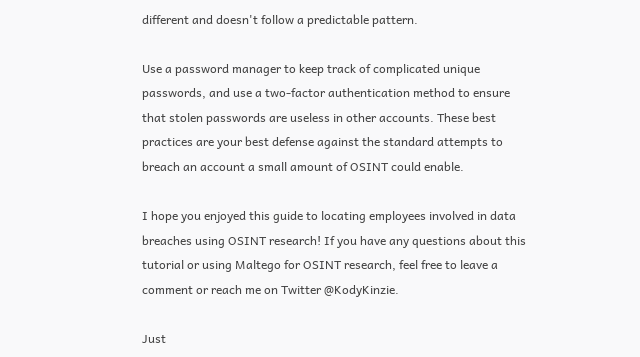different and doesn't follow a predictable pattern.

Use a password manager to keep track of complicated unique passwords, and use a two-factor authentication method to ensure that stolen passwords are useless in other accounts. These best practices are your best defense against the standard attempts to breach an account a small amount of OSINT could enable.

I hope you enjoyed this guide to locating employees involved in data breaches using OSINT research! If you have any questions about this tutorial or using Maltego for OSINT research, feel free to leave a comment or reach me on Twitter @KodyKinzie.

Just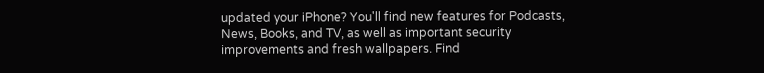updated your iPhone? You'll find new features for Podcasts, News, Books, and TV, as well as important security improvements and fresh wallpapers. Find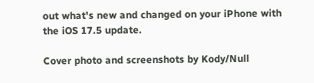out what's new and changed on your iPhone with the iOS 17.5 update.

Cover photo and screenshots by Kody/Null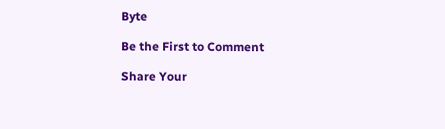Byte

Be the First to Comment

Share Your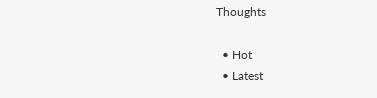Thoughts

  • Hot
  • Latest